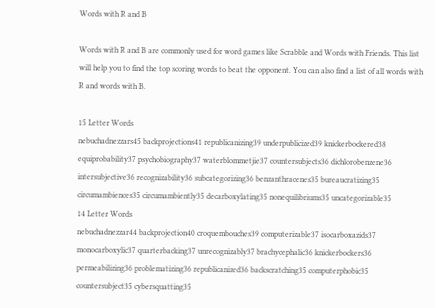Words with R and B

Words with R and B are commonly used for word games like Scrabble and Words with Friends. This list will help you to find the top scoring words to beat the opponent. You can also find a list of all words with R and words with B.

15 Letter Words
nebuchadnezzars45 backprojections41 republicanizing39 underpublicized39 knickerbockered38 equiprobability37 psychobiography37 waterblommetjie37 countersubjects36 dichlorobenzene36 intersubjective36 recognizability36 subcategorizing36 benzanthracenes35 bureaucratizing35 circumambiences35 circumambiently35 decarboxylating35 nonequilibriums35 uncategorizable35
14 Letter Words
nebuchadnezzar44 backprojection40 croquembouches39 computerizable37 isocarboxazids37 monocarboxylic37 quarterbacking37 unrecognizably37 brachycephalic36 knickerbockers36 permeabilizing36 problematizing36 republicanized36 backscratching35 computerphobic35 countersubject35 cybersquatting35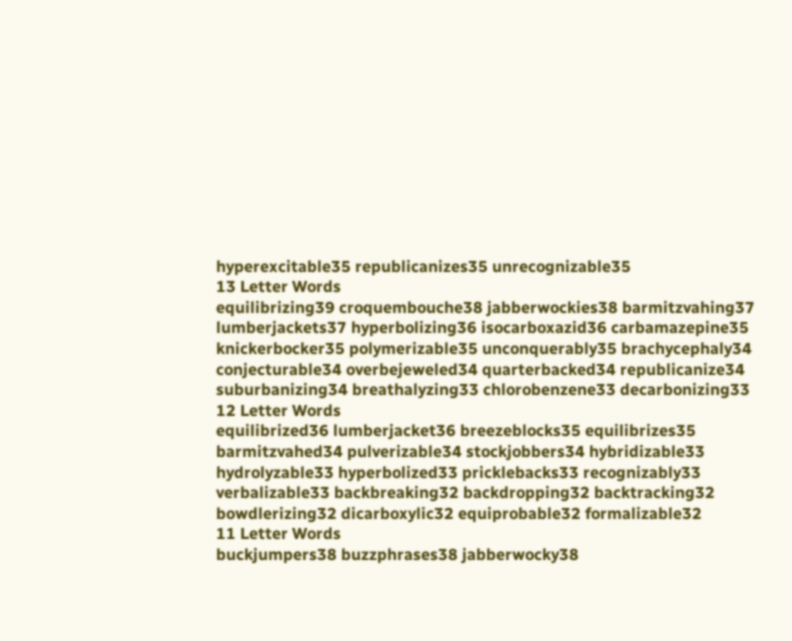hyperexcitable35 republicanizes35 unrecognizable35
13 Letter Words
equilibrizing39 croquembouche38 jabberwockies38 barmitzvahing37 lumberjackets37 hyperbolizing36 isocarboxazid36 carbamazepine35 knickerbocker35 polymerizable35 unconquerably35 brachycephaly34 conjecturable34 overbejeweled34 quarterbacked34 republicanize34 suburbanizing34 breathalyzing33 chlorobenzene33 decarbonizing33
12 Letter Words
equilibrized36 lumberjacket36 breezeblocks35 equilibrizes35 barmitzvahed34 pulverizable34 stockjobbers34 hybridizable33 hydrolyzable33 hyperbolized33 pricklebacks33 recognizably33 verbalizable33 backbreaking32 backdropping32 backtracking32 bowdlerizing32 dicarboxylic32 equiprobable32 formalizable32
11 Letter Words
buckjumpers38 buzzphrases38 jabberwocky38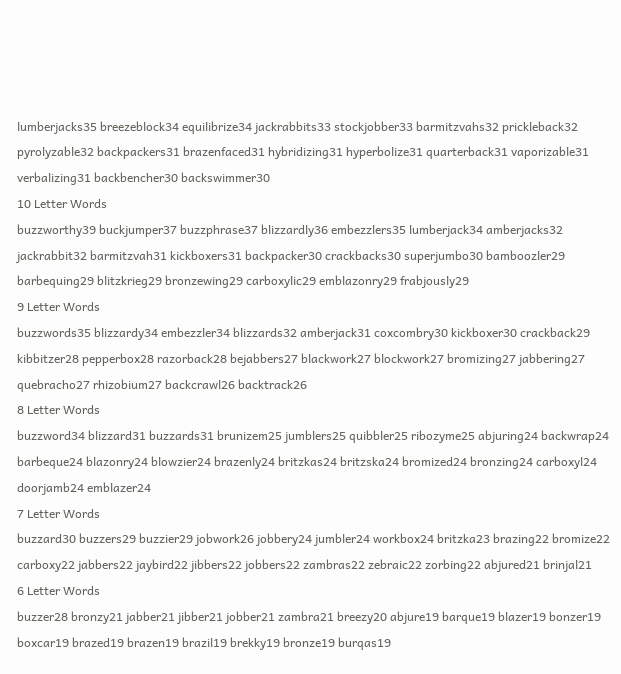lumberjacks35 breezeblock34 equilibrize34 jackrabbits33 stockjobber33 barmitzvahs32 prickleback32 pyrolyzable32 backpackers31 brazenfaced31 hybridizing31 hyperbolize31 quarterback31 vaporizable31 verbalizing31 backbencher30 backswimmer30
10 Letter Words
buzzworthy39 buckjumper37 buzzphrase37 blizzardly36 embezzlers35 lumberjack34 amberjacks32 jackrabbit32 barmitzvah31 kickboxers31 backpacker30 crackbacks30 superjumbo30 bamboozler29 barbequing29 blitzkrieg29 bronzewing29 carboxylic29 emblazonry29 frabjously29
9 Letter Words
buzzwords35 blizzardy34 embezzler34 blizzards32 amberjack31 coxcombry30 kickboxer30 crackback29 kibbitzer28 pepperbox28 razorback28 bejabbers27 blackwork27 blockwork27 bromizing27 jabbering27 quebracho27 rhizobium27 backcrawl26 backtrack26
8 Letter Words
buzzword34 blizzard31 buzzards31 brunizem25 jumblers25 quibbler25 ribozyme25 abjuring24 backwrap24 barbeque24 blazonry24 blowzier24 brazenly24 britzkas24 britzska24 bromized24 bronzing24 carboxyl24 doorjamb24 emblazer24
7 Letter Words
buzzard30 buzzers29 buzzier29 jobwork26 jobbery24 jumbler24 workbox24 britzka23 brazing22 bromize22 carboxy22 jabbers22 jaybird22 jibbers22 jobbers22 zambras22 zebraic22 zorbing22 abjured21 brinjal21
6 Letter Words
buzzer28 bronzy21 jabber21 jibber21 jobber21 zambra21 breezy20 abjure19 barque19 blazer19 bonzer19 boxcar19 brazed19 brazen19 brazil19 brekky19 bronze19 burqas19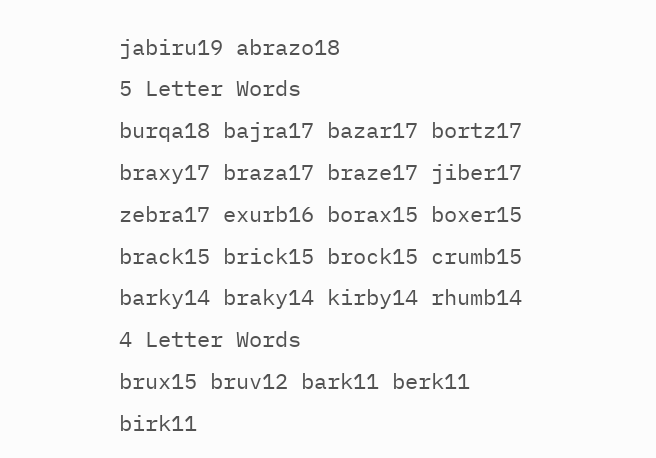jabiru19 abrazo18
5 Letter Words
burqa18 bajra17 bazar17 bortz17 braxy17 braza17 braze17 jiber17 zebra17 exurb16 borax15 boxer15 brack15 brick15 brock15 crumb15 barky14 braky14 kirby14 rhumb14
4 Letter Words
brux15 bruv12 bark11 berk11 birk11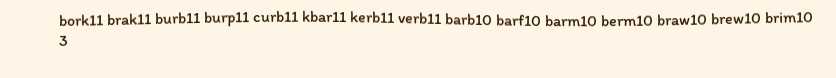bork11 brak11 burb11 burp11 curb11 kbar11 kerb11 verb11 barb10 barf10 barm10 berm10 braw10 brew10 brim10
3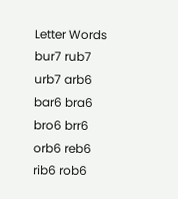Letter Words
bur7 rub7 urb7 arb6 bar6 bra6 bro6 brr6 orb6 reb6 rib6 rob6